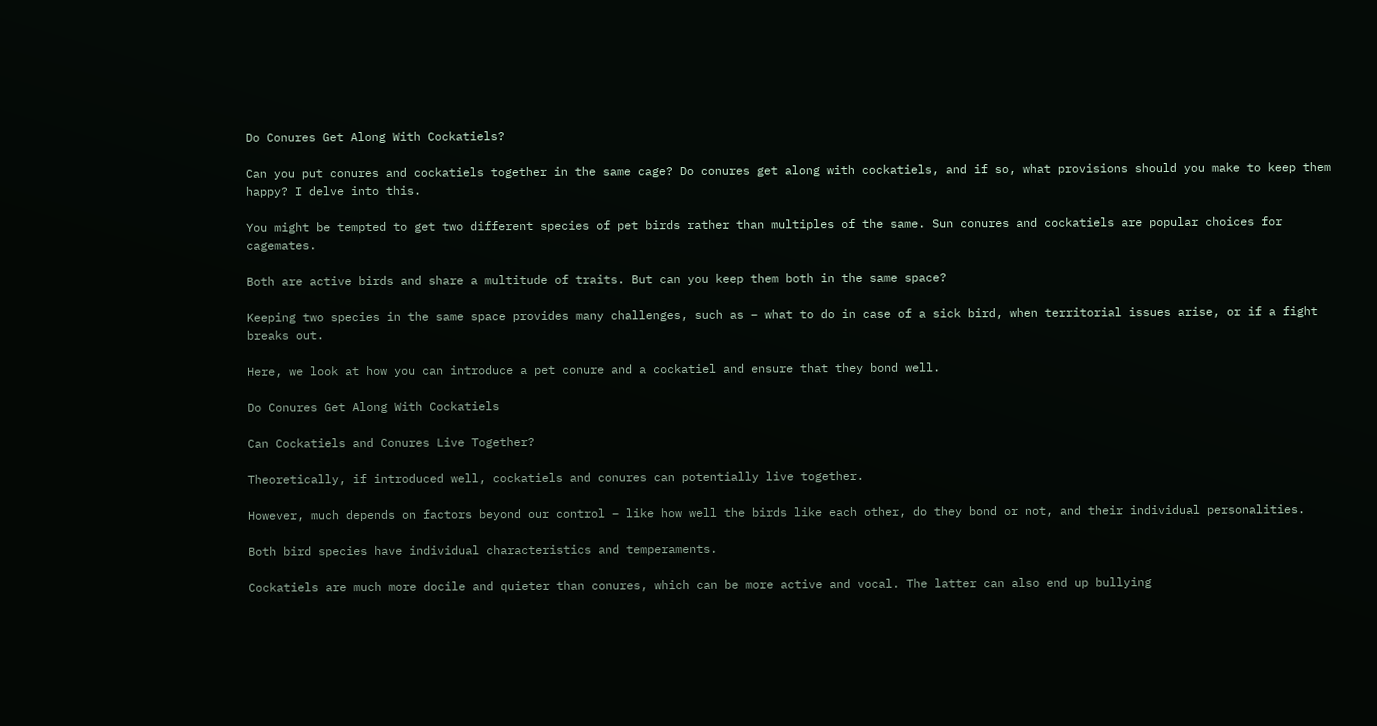Do Conures Get Along With Cockatiels?

Can you put conures and cockatiels together in the same cage? Do conures get along with cockatiels, and if so, what provisions should you make to keep them happy? I delve into this.

You might be tempted to get two different species of pet birds rather than multiples of the same. Sun conures and cockatiels are popular choices for cagemates.

Both are active birds and share a multitude of traits. But can you keep them both in the same space?

Keeping two species in the same space provides many challenges, such as – what to do in case of a sick bird, when territorial issues arise, or if a fight breaks out.

Here, we look at how you can introduce a pet conure and a cockatiel and ensure that they bond well.

Do Conures Get Along With Cockatiels

Can Cockatiels and Conures Live Together?

Theoretically, if introduced well, cockatiels and conures can potentially live together.

However, much depends on factors beyond our control – like how well the birds like each other, do they bond or not, and their individual personalities.

Both bird species have individual characteristics and temperaments.

Cockatiels are much more docile and quieter than conures, which can be more active and vocal. The latter can also end up bullying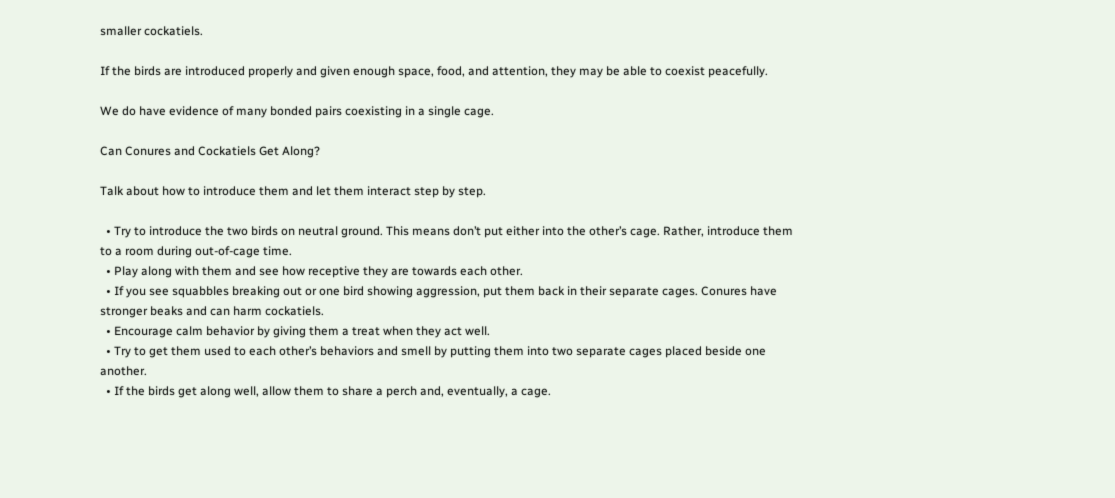smaller cockatiels.

If the birds are introduced properly and given enough space, food, and attention, they may be able to coexist peacefully.

We do have evidence of many bonded pairs coexisting in a single cage.

Can Conures and Cockatiels Get Along?

Talk about how to introduce them and let them interact step by step.

  • Try to introduce the two birds on neutral ground. This means don’t put either into the other’s cage. Rather, introduce them to a room during out-of-cage time.
  • Play along with them and see how receptive they are towards each other.
  • If you see squabbles breaking out or one bird showing aggression, put them back in their separate cages. Conures have stronger beaks and can harm cockatiels.
  • Encourage calm behavior by giving them a treat when they act well.
  • Try to get them used to each other’s behaviors and smell by putting them into two separate cages placed beside one another.
  • If the birds get along well, allow them to share a perch and, eventually, a cage.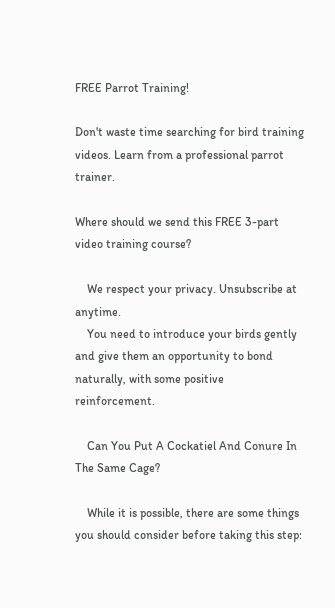FREE Parrot Training!

Don't waste time searching for bird training videos. Learn from a professional parrot trainer.

Where should we send this FREE 3-part video training course?

    We respect your privacy. Unsubscribe at anytime.
    You need to introduce your birds gently and give them an opportunity to bond naturally, with some positive reinforcement.

    Can You Put A Cockatiel And Conure In The Same Cage?

    While it is possible, there are some things you should consider before taking this step: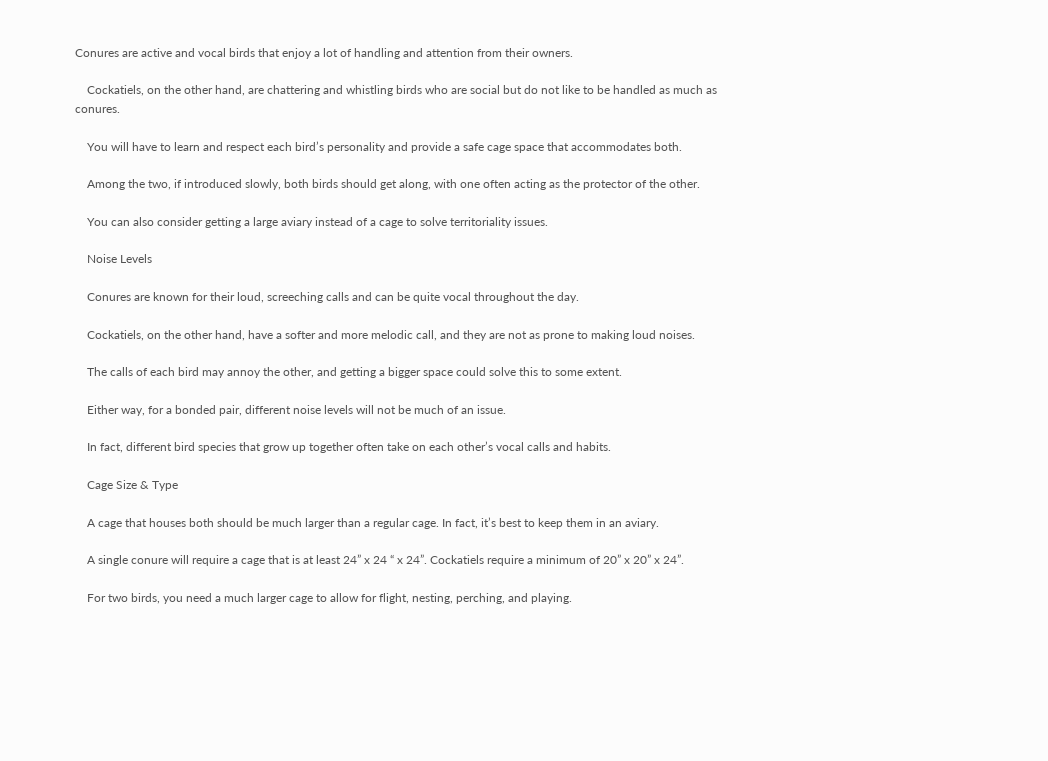Conures are active and vocal birds that enjoy a lot of handling and attention from their owners.

    Cockatiels, on the other hand, are chattering and whistling birds who are social but do not like to be handled as much as conures.

    You will have to learn and respect each bird’s personality and provide a safe cage space that accommodates both.

    Among the two, if introduced slowly, both birds should get along, with one often acting as the protector of the other.

    You can also consider getting a large aviary instead of a cage to solve territoriality issues.

    Noise Levels

    Conures are known for their loud, screeching calls and can be quite vocal throughout the day.

    Cockatiels, on the other hand, have a softer and more melodic call, and they are not as prone to making loud noises.

    The calls of each bird may annoy the other, and getting a bigger space could solve this to some extent.

    Either way, for a bonded pair, different noise levels will not be much of an issue.

    In fact, different bird species that grow up together often take on each other’s vocal calls and habits.

    Cage Size & Type

    A cage that houses both should be much larger than a regular cage. In fact, it’s best to keep them in an aviary.

    A single conure will require a cage that is at least 24” x 24 “ x 24”. Cockatiels require a minimum of 20” x 20” x 24”.

    For two birds, you need a much larger cage to allow for flight, nesting, perching, and playing.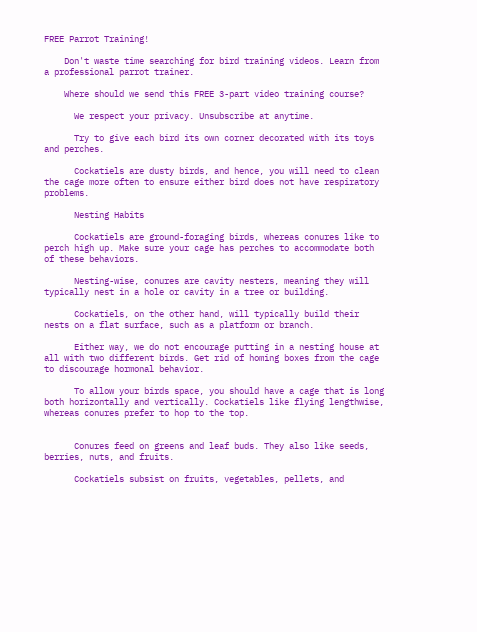FREE Parrot Training!

    Don't waste time searching for bird training videos. Learn from a professional parrot trainer.

    Where should we send this FREE 3-part video training course?

      We respect your privacy. Unsubscribe at anytime.

      Try to give each bird its own corner decorated with its toys and perches.

      Cockatiels are dusty birds, and hence, you will need to clean the cage more often to ensure either bird does not have respiratory problems.

      Nesting Habits

      Cockatiels are ground-foraging birds, whereas conures like to perch high up. Make sure your cage has perches to accommodate both of these behaviors.

      Nesting-wise, conures are cavity nesters, meaning they will typically nest in a hole or cavity in a tree or building.

      Cockatiels, on the other hand, will typically build their nests on a flat surface, such as a platform or branch.

      Either way, we do not encourage putting in a nesting house at all with two different birds. Get rid of homing boxes from the cage to discourage hormonal behavior.

      To allow your birds space, you should have a cage that is long both horizontally and vertically. Cockatiels like flying lengthwise, whereas conures prefer to hop to the top.


      Conures feed on greens and leaf buds. They also like seeds, berries, nuts, and fruits.

      Cockatiels subsist on fruits, vegetables, pellets, and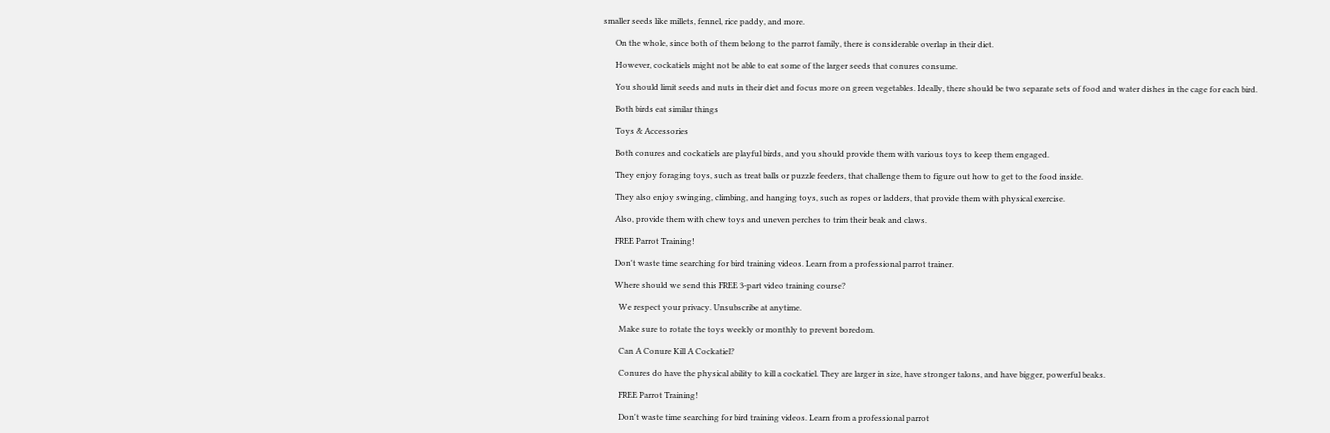smaller seeds like millets, fennel, rice paddy, and more.

      On the whole, since both of them belong to the parrot family, there is considerable overlap in their diet.

      However, cockatiels might not be able to eat some of the larger seeds that conures consume.

      You should limit seeds and nuts in their diet and focus more on green vegetables. Ideally, there should be two separate sets of food and water dishes in the cage for each bird.

      Both birds eat similar things

      Toys & Accessories

      Both conures and cockatiels are playful birds, and you should provide them with various toys to keep them engaged.

      They enjoy foraging toys, such as treat balls or puzzle feeders, that challenge them to figure out how to get to the food inside.

      They also enjoy swinging, climbing, and hanging toys, such as ropes or ladders, that provide them with physical exercise.

      Also, provide them with chew toys and uneven perches to trim their beak and claws.

      FREE Parrot Training!

      Don't waste time searching for bird training videos. Learn from a professional parrot trainer.

      Where should we send this FREE 3-part video training course?

        We respect your privacy. Unsubscribe at anytime.

        Make sure to rotate the toys weekly or monthly to prevent boredom.

        Can A Conure Kill A Cockatiel?

        Conures do have the physical ability to kill a cockatiel. They are larger in size, have stronger talons, and have bigger, powerful beaks.

        FREE Parrot Training!

        Don't waste time searching for bird training videos. Learn from a professional parrot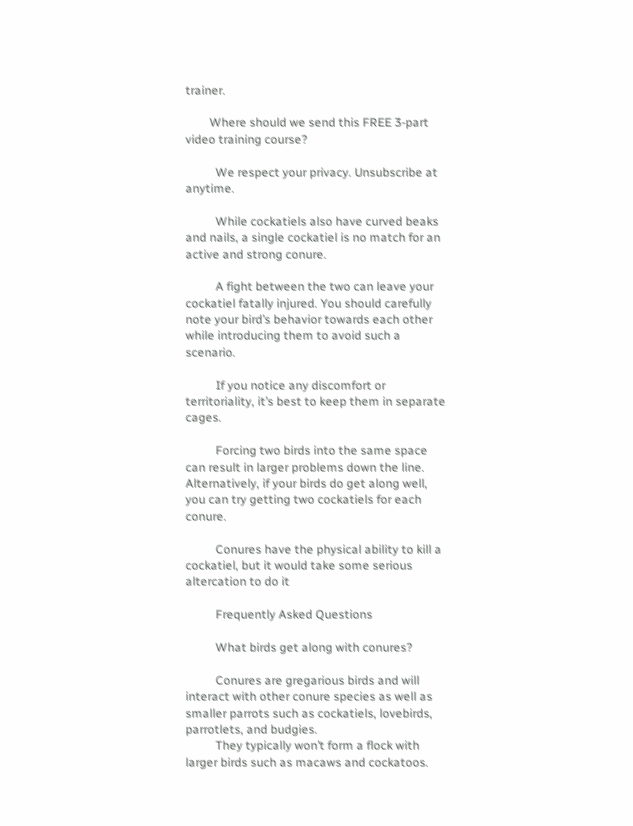trainer.

        Where should we send this FREE 3-part video training course?

          We respect your privacy. Unsubscribe at anytime.

          While cockatiels also have curved beaks and nails, a single cockatiel is no match for an active and strong conure.

          A fight between the two can leave your cockatiel fatally injured. You should carefully note your bird’s behavior towards each other while introducing them to avoid such a scenario.

          If you notice any discomfort or territoriality, it’s best to keep them in separate cages.

          Forcing two birds into the same space can result in larger problems down the line. Alternatively, if your birds do get along well, you can try getting two cockatiels for each conure.

          Conures have the physical ability to kill a cockatiel, but it would take some serious altercation to do it

          Frequently Asked Questions

          What birds get along with conures?

          Conures are gregarious birds and will interact with other conure species as well as smaller parrots such as cockatiels, lovebirds, parrotlets, and budgies.
          They typically won’t form a flock with larger birds such as macaws and cockatoos.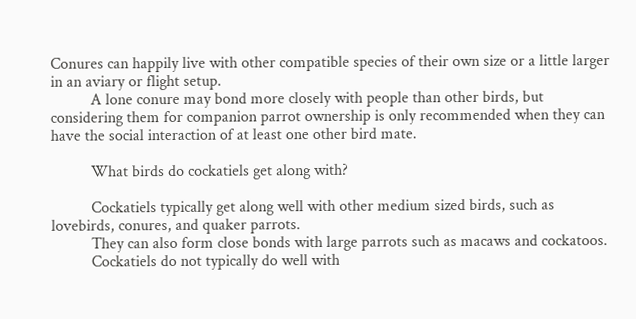Conures can happily live with other compatible species of their own size or a little larger in an aviary or flight setup.
          A lone conure may bond more closely with people than other birds, but considering them for companion parrot ownership is only recommended when they can have the social interaction of at least one other bird mate.

          What birds do cockatiels get along with?

          Cockatiels typically get along well with other medium sized birds, such as lovebirds, conures, and quaker parrots.
          They can also form close bonds with large parrots such as macaws and cockatoos.
          Cockatiels do not typically do well with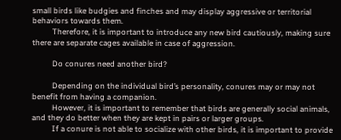small birds like budgies and finches and may display aggressive or territorial behaviors towards them.
          Therefore, it is important to introduce any new bird cautiously, making sure there are separate cages available in case of aggression.

          Do conures need another bird?

          Depending on the individual bird’s personality, conures may or may not benefit from having a companion.
          However, it is important to remember that birds are generally social animals, and they do better when they are kept in pairs or larger groups.
          If a conure is not able to socialize with other birds, it is important to provide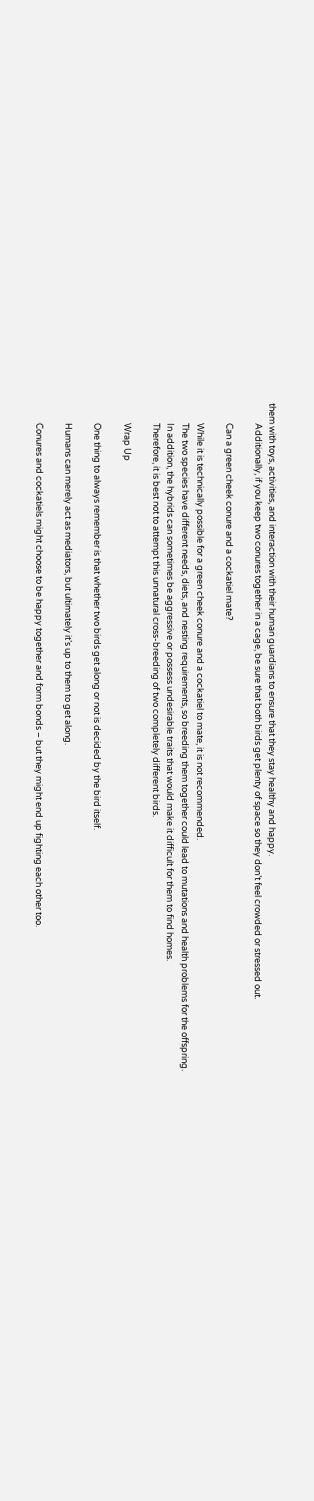them with toys, activities, and interaction with their human guardians to ensure that they stay healthy and happy.
          Additionally, if you keep two conures together in a cage, be sure that both birds get plenty of space so they don’t feel crowded or stressed out.

          Can a green cheek conure and a cockatiel mate?

          While it is technically possible for a green cheek conure and a cockatiel to mate, it is not recommended.
          The two species have different needs, diets, and nesting requirements, so breeding them together could lead to mutations and health problems for the offspring.
          In addition, the hybrids can sometimes be aggressive or possess undesirable traits that would make it difficult for them to find homes.
          Therefore, it is best not to attempt this unnatural cross-breeding of two completely different birds.

          Wrap Up

          One thing to always remember is that whether two birds get along or not is decided by the bird itself.

          Humans can merely act as mediators, but ultimately it’s up to them to get along.

          Conures and cockatiels might choose to be happy together and form bonds – but they might end up fighting each other too.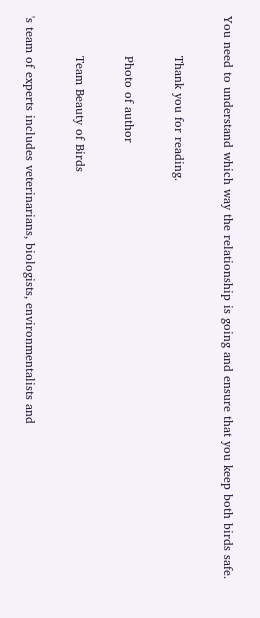You need to understand which way the relationship is going and ensure that you keep both birds safe.

          Thank you for reading.

          Photo of author

          Team Beauty of Birds

's team of experts includes veterinarians, biologists, environmentalists and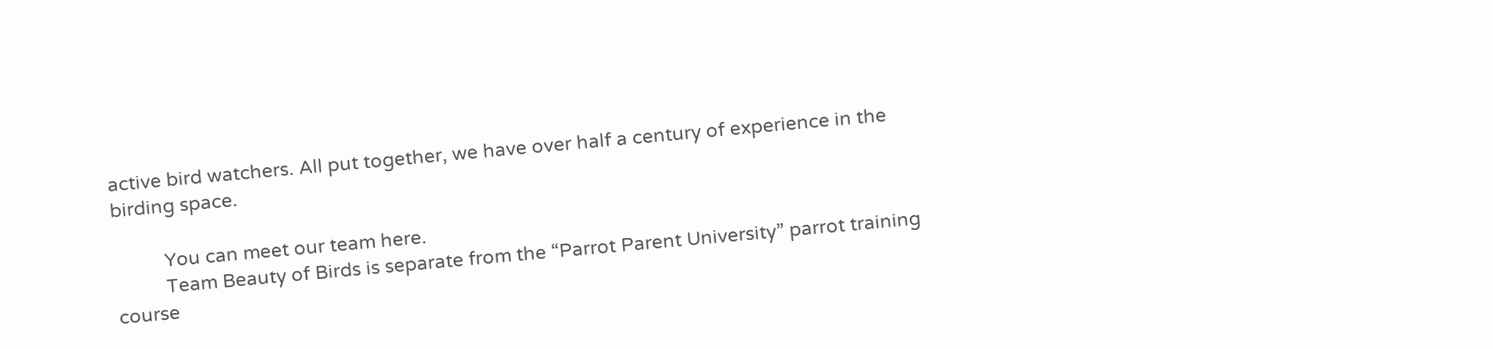active bird watchers. All put together, we have over half a century of experience in the birding space.

          You can meet our team here.
          Team Beauty of Birds is separate from the “Parrot Parent University” parrot training course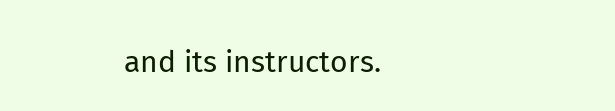and its instructors.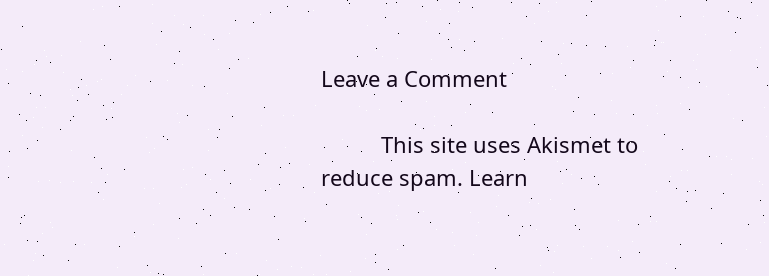Leave a Comment

          This site uses Akismet to reduce spam. Learn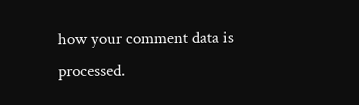how your comment data is processed.